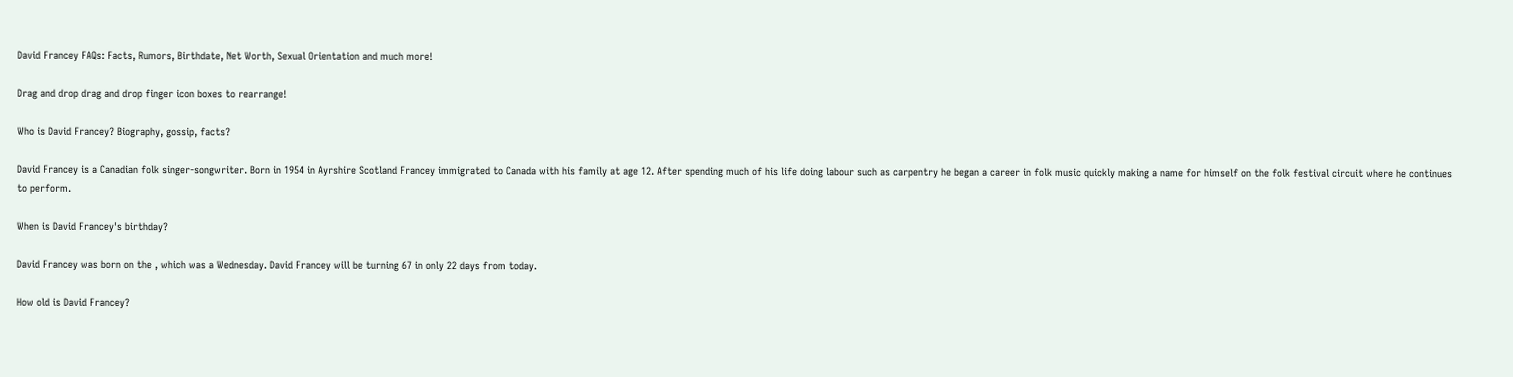David Francey FAQs: Facts, Rumors, Birthdate, Net Worth, Sexual Orientation and much more!

Drag and drop drag and drop finger icon boxes to rearrange!

Who is David Francey? Biography, gossip, facts?

David Francey is a Canadian folk singer-songwriter. Born in 1954 in Ayrshire Scotland Francey immigrated to Canada with his family at age 12. After spending much of his life doing labour such as carpentry he began a career in folk music quickly making a name for himself on the folk festival circuit where he continues to perform.

When is David Francey's birthday?

David Francey was born on the , which was a Wednesday. David Francey will be turning 67 in only 22 days from today.

How old is David Francey?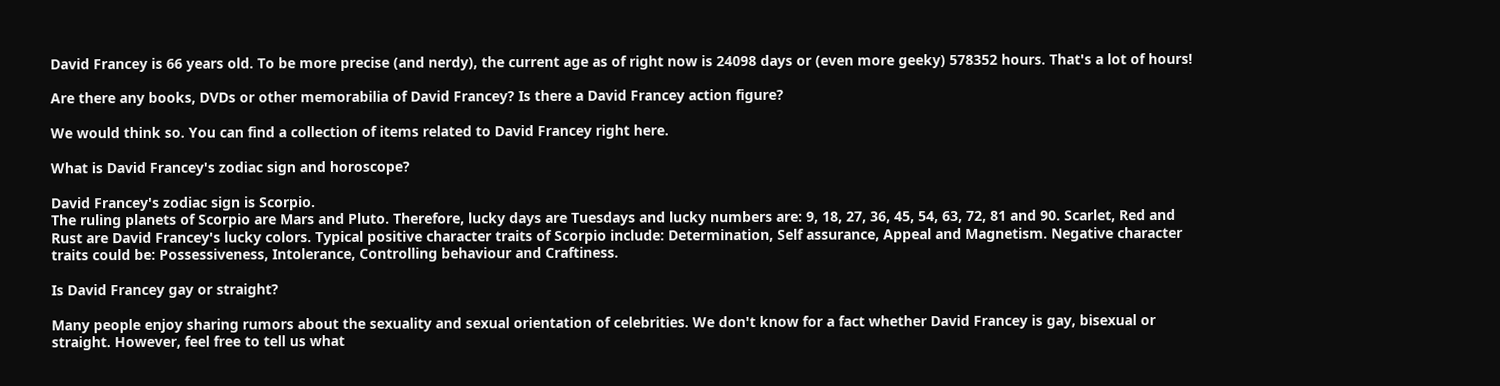David Francey is 66 years old. To be more precise (and nerdy), the current age as of right now is 24098 days or (even more geeky) 578352 hours. That's a lot of hours!

Are there any books, DVDs or other memorabilia of David Francey? Is there a David Francey action figure?

We would think so. You can find a collection of items related to David Francey right here.

What is David Francey's zodiac sign and horoscope?

David Francey's zodiac sign is Scorpio.
The ruling planets of Scorpio are Mars and Pluto. Therefore, lucky days are Tuesdays and lucky numbers are: 9, 18, 27, 36, 45, 54, 63, 72, 81 and 90. Scarlet, Red and Rust are David Francey's lucky colors. Typical positive character traits of Scorpio include: Determination, Self assurance, Appeal and Magnetism. Negative character traits could be: Possessiveness, Intolerance, Controlling behaviour and Craftiness.

Is David Francey gay or straight?

Many people enjoy sharing rumors about the sexuality and sexual orientation of celebrities. We don't know for a fact whether David Francey is gay, bisexual or straight. However, feel free to tell us what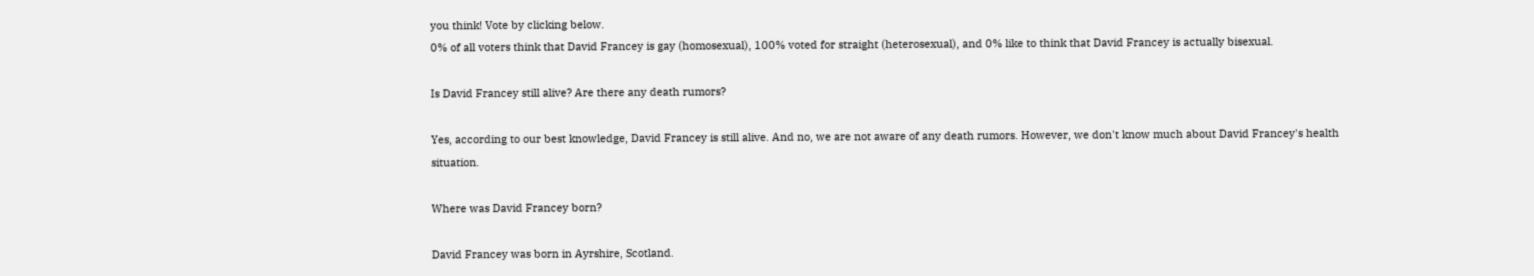you think! Vote by clicking below.
0% of all voters think that David Francey is gay (homosexual), 100% voted for straight (heterosexual), and 0% like to think that David Francey is actually bisexual.

Is David Francey still alive? Are there any death rumors?

Yes, according to our best knowledge, David Francey is still alive. And no, we are not aware of any death rumors. However, we don't know much about David Francey's health situation.

Where was David Francey born?

David Francey was born in Ayrshire, Scotland.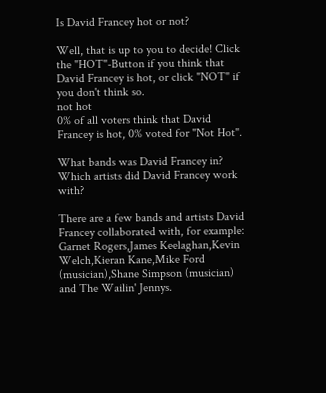Is David Francey hot or not?

Well, that is up to you to decide! Click the "HOT"-Button if you think that David Francey is hot, or click "NOT" if you don't think so.
not hot
0% of all voters think that David Francey is hot, 0% voted for "Not Hot".

What bands was David Francey in? Which artists did David Francey work with?

There are a few bands and artists David Francey collaborated with, for example: Garnet Rogers,James Keelaghan,Kevin Welch,Kieran Kane,Mike Ford (musician),Shane Simpson (musician) and The Wailin' Jennys.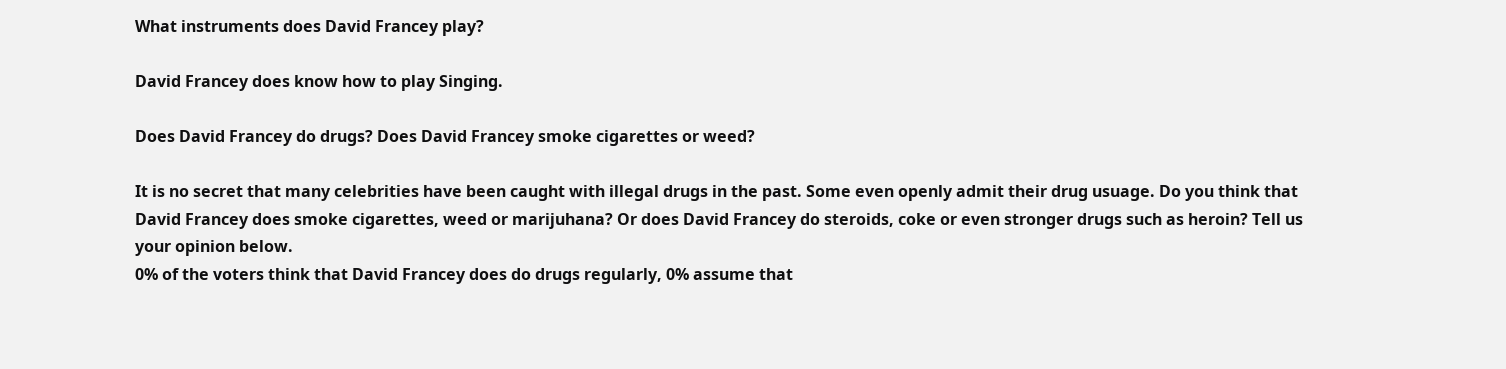What instruments does David Francey play?

David Francey does know how to play Singing.

Does David Francey do drugs? Does David Francey smoke cigarettes or weed?

It is no secret that many celebrities have been caught with illegal drugs in the past. Some even openly admit their drug usuage. Do you think that David Francey does smoke cigarettes, weed or marijuhana? Or does David Francey do steroids, coke or even stronger drugs such as heroin? Tell us your opinion below.
0% of the voters think that David Francey does do drugs regularly, 0% assume that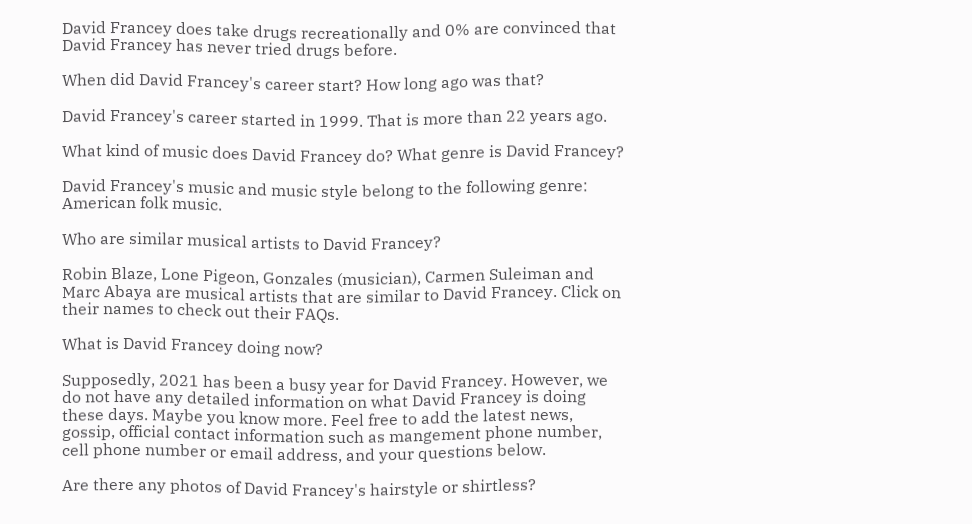David Francey does take drugs recreationally and 0% are convinced that David Francey has never tried drugs before.

When did David Francey's career start? How long ago was that?

David Francey's career started in 1999. That is more than 22 years ago.

What kind of music does David Francey do? What genre is David Francey?

David Francey's music and music style belong to the following genre: American folk music.

Who are similar musical artists to David Francey?

Robin Blaze, Lone Pigeon, Gonzales (musician), Carmen Suleiman and Marc Abaya are musical artists that are similar to David Francey. Click on their names to check out their FAQs.

What is David Francey doing now?

Supposedly, 2021 has been a busy year for David Francey. However, we do not have any detailed information on what David Francey is doing these days. Maybe you know more. Feel free to add the latest news, gossip, official contact information such as mangement phone number, cell phone number or email address, and your questions below.

Are there any photos of David Francey's hairstyle or shirtless?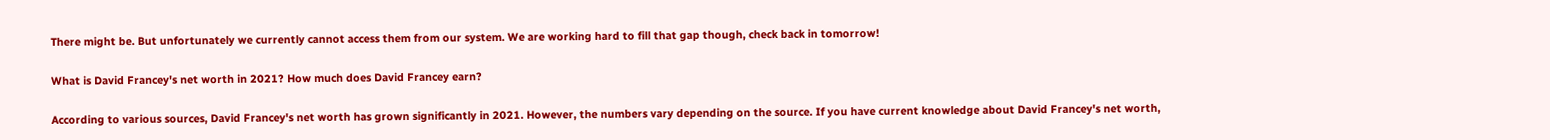There might be. But unfortunately we currently cannot access them from our system. We are working hard to fill that gap though, check back in tomorrow!

What is David Francey's net worth in 2021? How much does David Francey earn?

According to various sources, David Francey's net worth has grown significantly in 2021. However, the numbers vary depending on the source. If you have current knowledge about David Francey's net worth,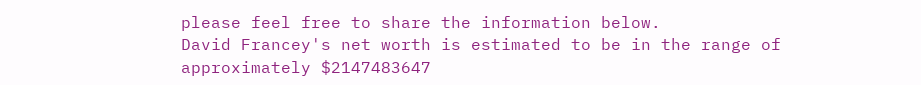please feel free to share the information below.
David Francey's net worth is estimated to be in the range of approximately $2147483647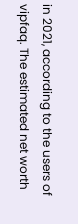in 2021, according to the users of vipfaq. The estimated net worth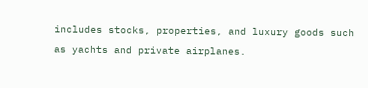includes stocks, properties, and luxury goods such as yachts and private airplanes.